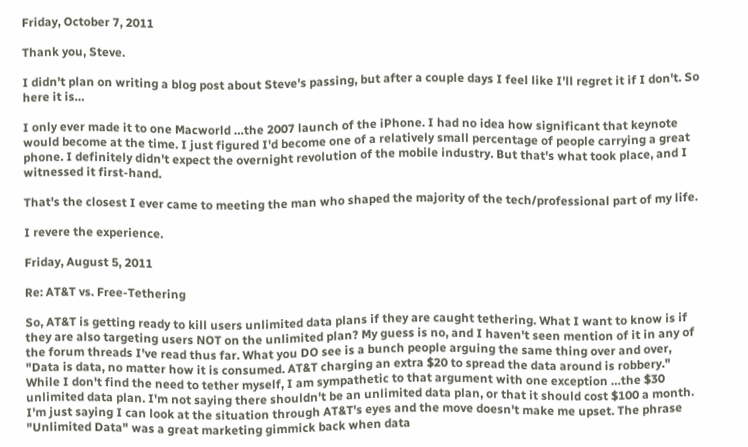Friday, October 7, 2011

Thank you, Steve.

I didn't plan on writing a blog post about Steve's passing, but after a couple days I feel like I'll regret it if I don't. So here it is…

I only ever made it to one Macworld …the 2007 launch of the iPhone. I had no idea how significant that keynote would become at the time. I just figured I'd become one of a relatively small percentage of people carrying a great phone. I definitely didn't expect the overnight revolution of the mobile industry. But that's what took place, and I witnessed it first-hand.

That's the closest I ever came to meeting the man who shaped the majority of the tech/professional part of my life.

I revere the experience.

Friday, August 5, 2011

Re: AT&T vs. Free-Tethering

So, AT&T is getting ready to kill users unlimited data plans if they are caught tethering. What I want to know is if they are also targeting users NOT on the unlimited plan? My guess is no, and I haven't seen mention of it in any of the forum threads I've read thus far. What you DO see is a bunch people arguing the same thing over and over, "Data is data, no matter how it is consumed. AT&T charging an extra $20 to spread the data around is robbery." While I don't find the need to tether myself, I am sympathetic to that argument with one exception …the $30 unlimited data plan. I'm not saying there shouldn't be an unlimited data plan, or that it should cost $100 a month. I'm just saying I can look at the situation through AT&T's eyes and the move doesn't make me upset. The phrase "Unlimited Data" was a great marketing gimmick back when data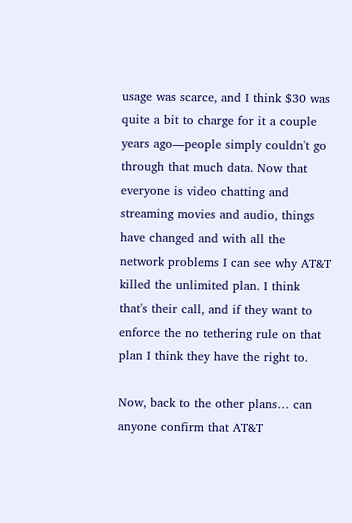usage was scarce, and I think $30 was quite a bit to charge for it a couple years ago—people simply couldn't go through that much data. Now that everyone is video chatting and streaming movies and audio, things have changed and with all the network problems I can see why AT&T killed the unlimited plan. I think that's their call, and if they want to enforce the no tethering rule on that plan I think they have the right to.

Now, back to the other plans… can anyone confirm that AT&T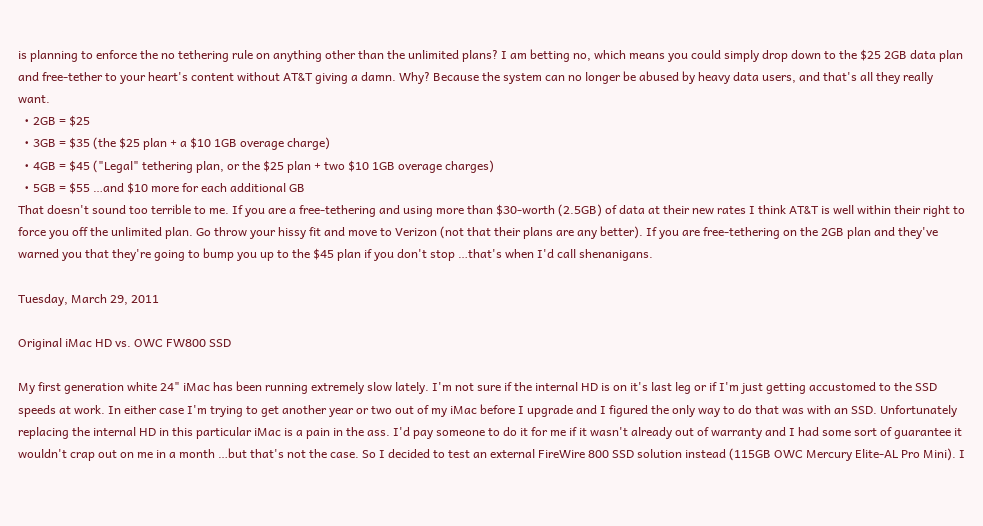is planning to enforce the no tethering rule on anything other than the unlimited plans? I am betting no, which means you could simply drop down to the $25 2GB data plan and free-tether to your heart's content without AT&T giving a damn. Why? Because the system can no longer be abused by heavy data users, and that's all they really want.
  • 2GB = $25
  • 3GB = $35 (the $25 plan + a $10 1GB overage charge)
  • 4GB = $45 ("Legal" tethering plan, or the $25 plan + two $10 1GB overage charges)
  • 5GB = $55 …and $10 more for each additional GB
That doesn't sound too terrible to me. If you are a free-tethering and using more than $30-worth (2.5GB) of data at their new rates I think AT&T is well within their right to force you off the unlimited plan. Go throw your hissy fit and move to Verizon (not that their plans are any better). If you are free-tethering on the 2GB plan and they've warned you that they're going to bump you up to the $45 plan if you don't stop …that's when I'd call shenanigans.

Tuesday, March 29, 2011

Original iMac HD vs. OWC FW800 SSD

My first generation white 24" iMac has been running extremely slow lately. I'm not sure if the internal HD is on it's last leg or if I'm just getting accustomed to the SSD speeds at work. In either case I'm trying to get another year or two out of my iMac before I upgrade and I figured the only way to do that was with an SSD. Unfortunately replacing the internal HD in this particular iMac is a pain in the ass. I'd pay someone to do it for me if it wasn't already out of warranty and I had some sort of guarantee it wouldn't crap out on me in a month …but that's not the case. So I decided to test an external FireWire 800 SSD solution instead (115GB OWC Mercury Elite-AL Pro Mini). I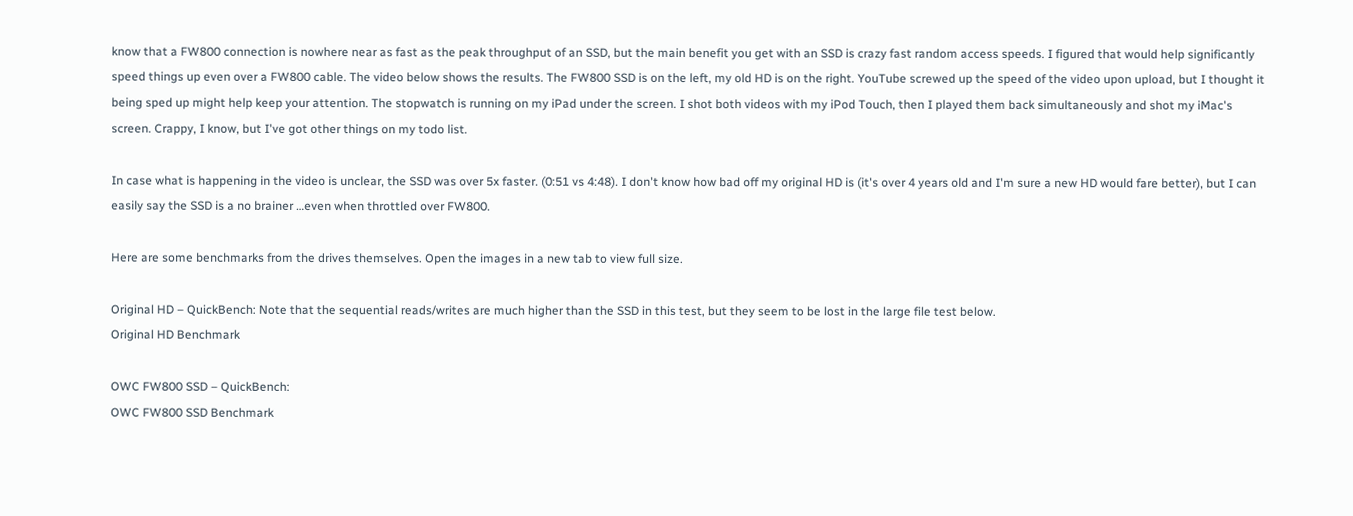know that a FW800 connection is nowhere near as fast as the peak throughput of an SSD, but the main benefit you get with an SSD is crazy fast random access speeds. I figured that would help significantly speed things up even over a FW800 cable. The video below shows the results. The FW800 SSD is on the left, my old HD is on the right. YouTube screwed up the speed of the video upon upload, but I thought it being sped up might help keep your attention. The stopwatch is running on my iPad under the screen. I shot both videos with my iPod Touch, then I played them back simultaneously and shot my iMac's screen. Crappy, I know, but I've got other things on my todo list.

In case what is happening in the video is unclear, the SSD was over 5x faster. (0:51 vs 4:48). I don't know how bad off my original HD is (it's over 4 years old and I'm sure a new HD would fare better), but I can easily say the SSD is a no brainer …even when throttled over FW800.

Here are some benchmarks from the drives themselves. Open the images in a new tab to view full size.

Original HD – QuickBench: Note that the sequential reads/writes are much higher than the SSD in this test, but they seem to be lost in the large file test below.
Original HD Benchmark

OWC FW800 SSD – QuickBench:
OWC FW800 SSD Benchmark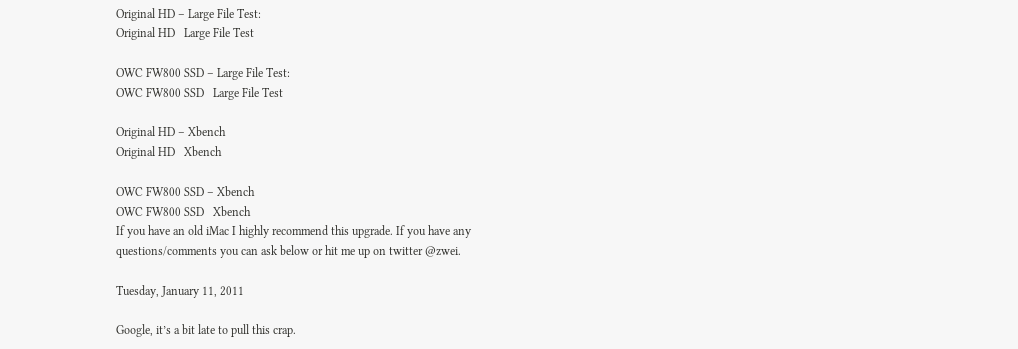Original HD – Large File Test:
Original HD   Large File Test

OWC FW800 SSD – Large File Test:
OWC FW800 SSD   Large File Test

Original HD – Xbench
Original HD   Xbench

OWC FW800 SSD – Xbench
OWC FW800 SSD   Xbench
If you have an old iMac I highly recommend this upgrade. If you have any questions/comments you can ask below or hit me up on twitter @zwei.

Tuesday, January 11, 2011

Google, it’s a bit late to pull this crap.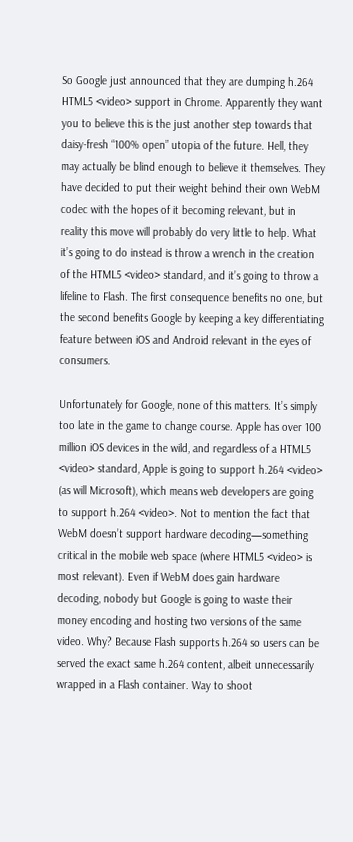So Google just announced that they are dumping h.264 HTML5 <video> support in Chrome. Apparently they want you to believe this is the just another step towards that daisy-fresh “100% open” utopia of the future. Hell, they may actually be blind enough to believe it themselves. They have decided to put their weight behind their own WebM codec with the hopes of it becoming relevant, but in reality this move will probably do very little to help. What it’s going to do instead is throw a wrench in the creation of the HTML5 <video> standard, and it’s going to throw a lifeline to Flash. The first consequence benefits no one, but the second benefits Google by keeping a key differentiating feature between iOS and Android relevant in the eyes of consumers.

Unfortunately for Google, none of this matters. It’s simply too late in the game to change course. Apple has over 100 million iOS devices in the wild, and regardless of a HTML5 <video> standard, Apple is going to support h.264 <video> (as will Microsoft), which means web developers are going to support h.264 <video>. Not to mention the fact that WebM doesn’t support hardware decoding—something critical in the mobile web space (where HTML5 <video> is most relevant). Even if WebM does gain hardware decoding, nobody but Google is going to waste their money encoding and hosting two versions of the same video. Why? Because Flash supports h.264 so users can be served the exact same h.264 content, albeit unnecessarily wrapped in a Flash container. Way to shoot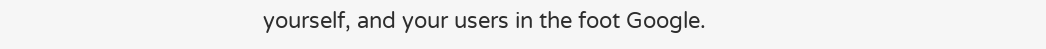yourself, and your users in the foot Google.